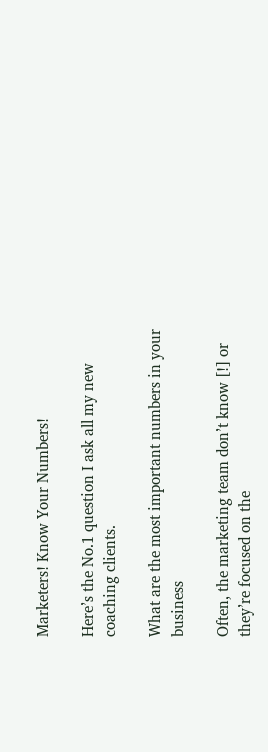Marketers! Know Your Numbers!

Here’s the No.1 question I ask all my new coaching clients.

What are the most important numbers in your business

Often, the marketing team don’t know [!] or they’re focused on the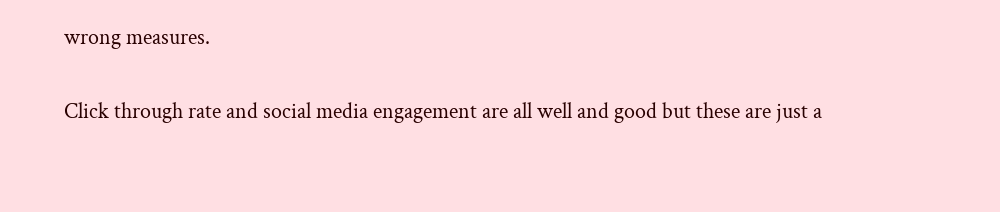wrong measures.

Click through rate and social media engagement are all well and good but these are just a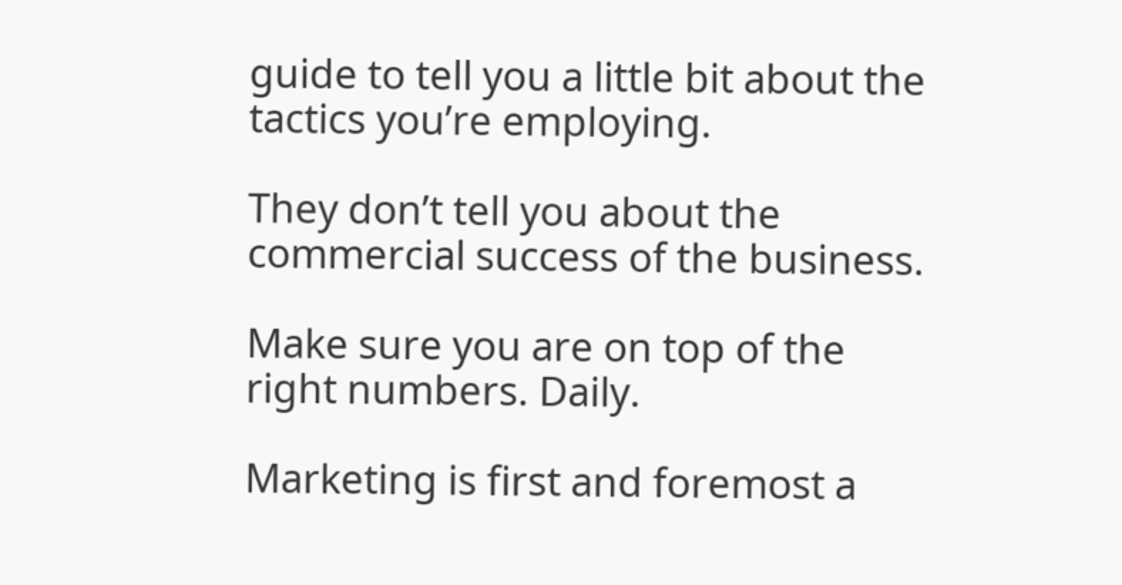guide to tell you a little bit about the tactics you’re employing.

They don’t tell you about the commercial success of the business.

Make sure you are on top of the right numbers. Daily.

Marketing is first and foremost a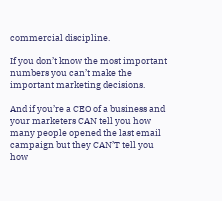commercial discipline.

If you don’t know the most important numbers you can’t make the important marketing decisions.

And if you’re a CEO of a business and your marketers CAN tell you how many people opened the last email campaign but they CAN’T tell you how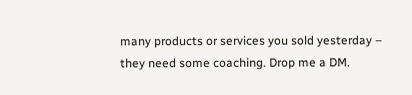many products or services you sold yesterday – they need some coaching. Drop me a DM.